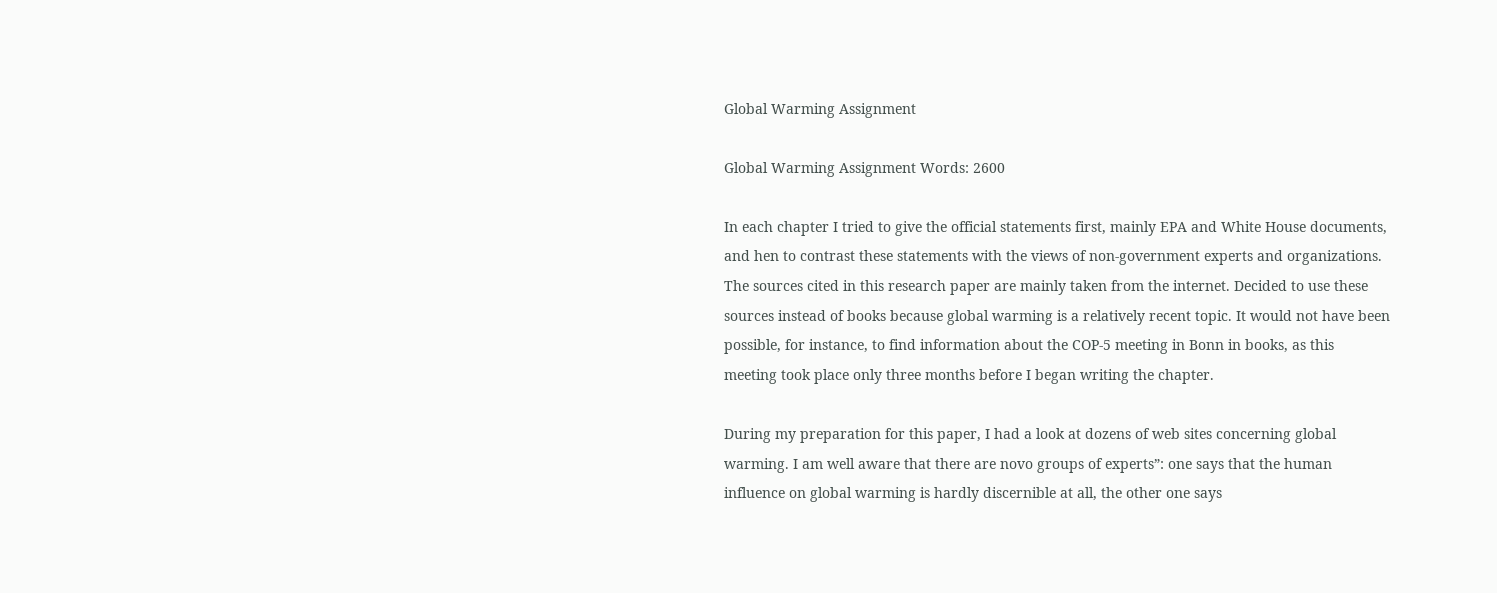Global Warming Assignment

Global Warming Assignment Words: 2600

In each chapter I tried to give the official statements first, mainly EPA and White House documents, and hen to contrast these statements with the views of non-government experts and organizations. The sources cited in this research paper are mainly taken from the internet. Decided to use these sources instead of books because global warming is a relatively recent topic. It would not have been possible, for instance, to find information about the COP-5 meeting in Bonn in books, as this meeting took place only three months before I began writing the chapter.

During my preparation for this paper, I had a look at dozens of web sites concerning global warming. I am well aware that there are novo groups of experts”: one says that the human influence on global warming is hardly discernible at all, the other one says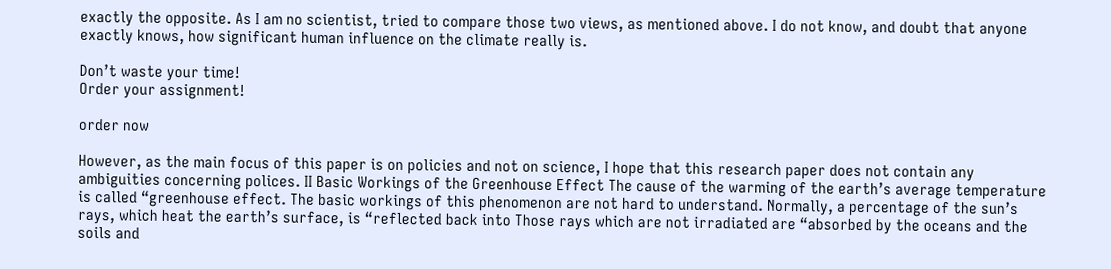exactly the opposite. As I am no scientist, tried to compare those two views, as mentioned above. I do not know, and doubt that anyone exactly knows, how significant human influence on the climate really is.

Don’t waste your time!
Order your assignment!

order now

However, as the main focus of this paper is on policies and not on science, I hope that this research paper does not contain any ambiguities concerning polices. II Basic Workings of the Greenhouse Effect The cause of the warming of the earth’s average temperature is called “greenhouse effect. The basic workings of this phenomenon are not hard to understand. Normally, a percentage of the sun’s rays, which heat the earth’s surface, is “reflected back into Those rays which are not irradiated are “absorbed by the oceans and the soils and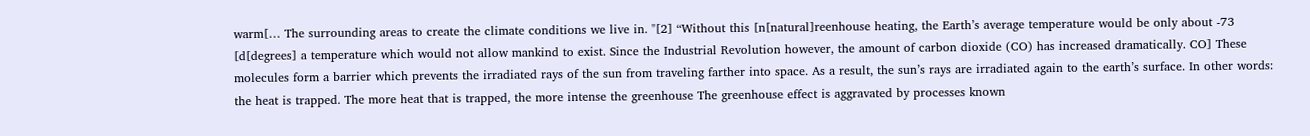warm[… The surrounding areas to create the climate conditions we live in. "[2] “Without this [n[natural]reenhouse heating, the Earth’s average temperature would be only about -73 [d[degrees] a temperature which would not allow mankind to exist. Since the Industrial Revolution however, the amount of carbon dioxide (CO) has increased dramatically. CO] These molecules form a barrier which prevents the irradiated rays of the sun from traveling farther into space. As a result, the sun’s rays are irradiated again to the earth’s surface. In other words: the heat is trapped. The more heat that is trapped, the more intense the greenhouse The greenhouse effect is aggravated by processes known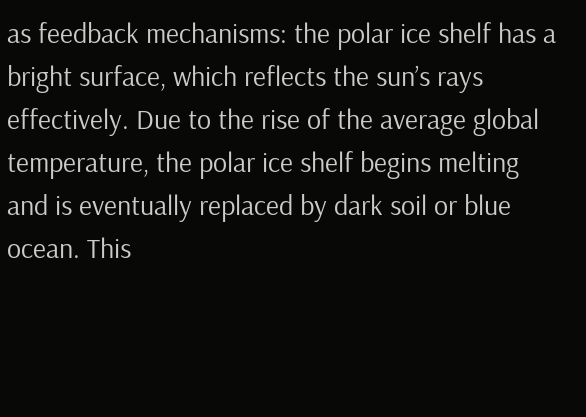as feedback mechanisms: the polar ice shelf has a bright surface, which reflects the sun’s rays effectively. Due to the rise of the average global temperature, the polar ice shelf begins melting and is eventually replaced by dark soil or blue ocean. This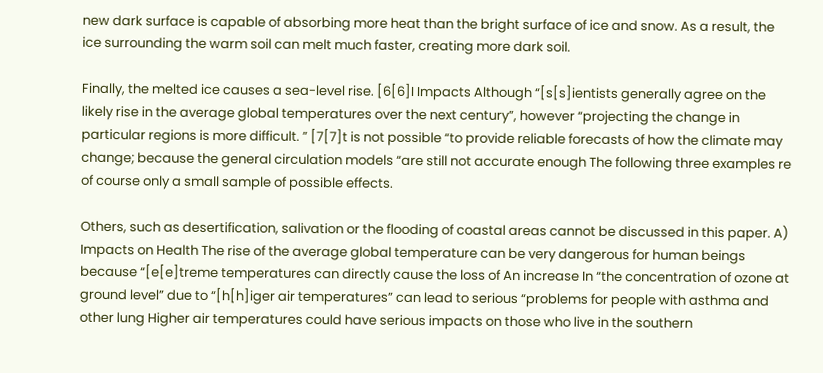new dark surface is capable of absorbing more heat than the bright surface of ice and snow. As a result, the ice surrounding the warm soil can melt much faster, creating more dark soil.

Finally, the melted ice causes a sea-level rise. [6[6]I Impacts Although “[s[s]ientists generally agree on the likely rise in the average global temperatures over the next century”, however “projecting the change in particular regions is more difficult. ” [7[7]t is not possible “to provide reliable forecasts of how the climate may change; because the general circulation models “are still not accurate enough The following three examples re of course only a small sample of possible effects.

Others, such as desertification, salivation or the flooding of coastal areas cannot be discussed in this paper. A) Impacts on Health The rise of the average global temperature can be very dangerous for human beings because “[e[e]treme temperatures can directly cause the loss of An increase In “the concentration of ozone at ground level” due to “[h[h]iger air temperatures” can lead to serious “problems for people with asthma and other lung Higher air temperatures could have serious impacts on those who live in the southern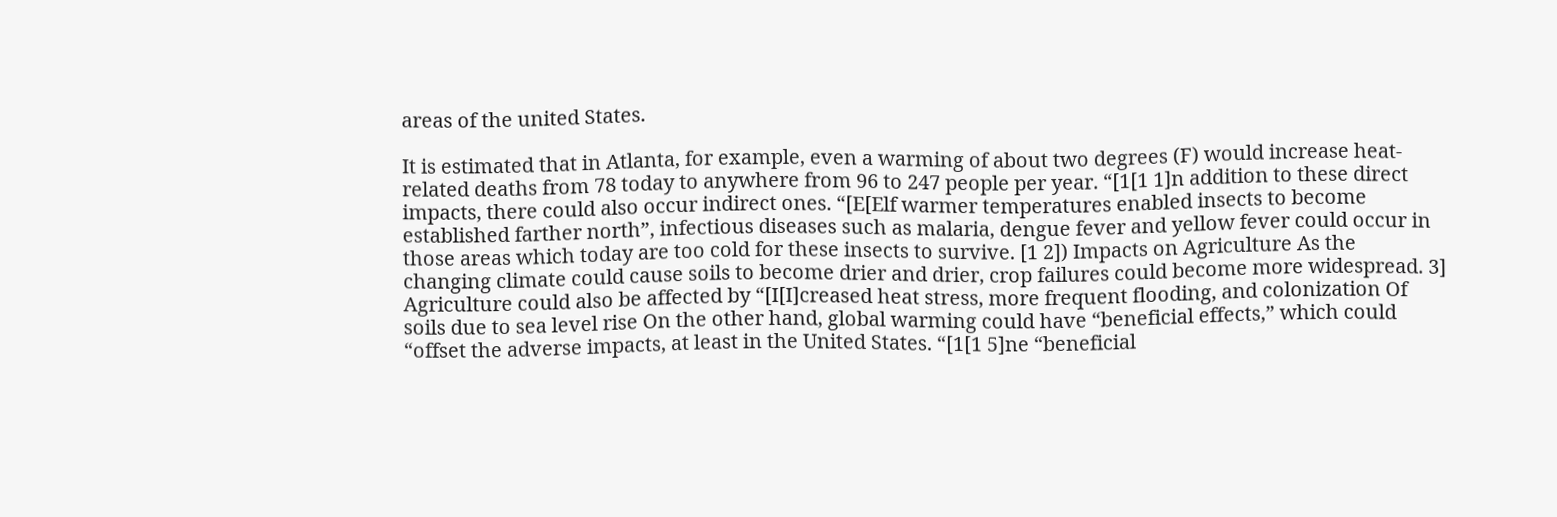areas of the united States.

It is estimated that in Atlanta, for example, even a warming of about two degrees (F) would increase heat-related deaths from 78 today to anywhere from 96 to 247 people per year. “[1[1 1]n addition to these direct impacts, there could also occur indirect ones. “[E[Elf warmer temperatures enabled insects to become established farther north”, infectious diseases such as malaria, dengue fever and yellow fever could occur in those areas which today are too cold for these insects to survive. [1 2]) Impacts on Agriculture As the changing climate could cause soils to become drier and drier, crop failures could become more widespread. 3] Agriculture could also be affected by “[I[I]creased heat stress, more frequent flooding, and colonization Of soils due to sea level rise On the other hand, global warming could have “beneficial effects,” which could “offset the adverse impacts, at least in the United States. “[1[1 5]ne “beneficial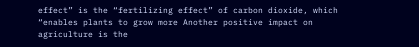effect” is the “fertilizing effect” of carbon dioxide, which “enables plants to grow more Another positive impact on agriculture is the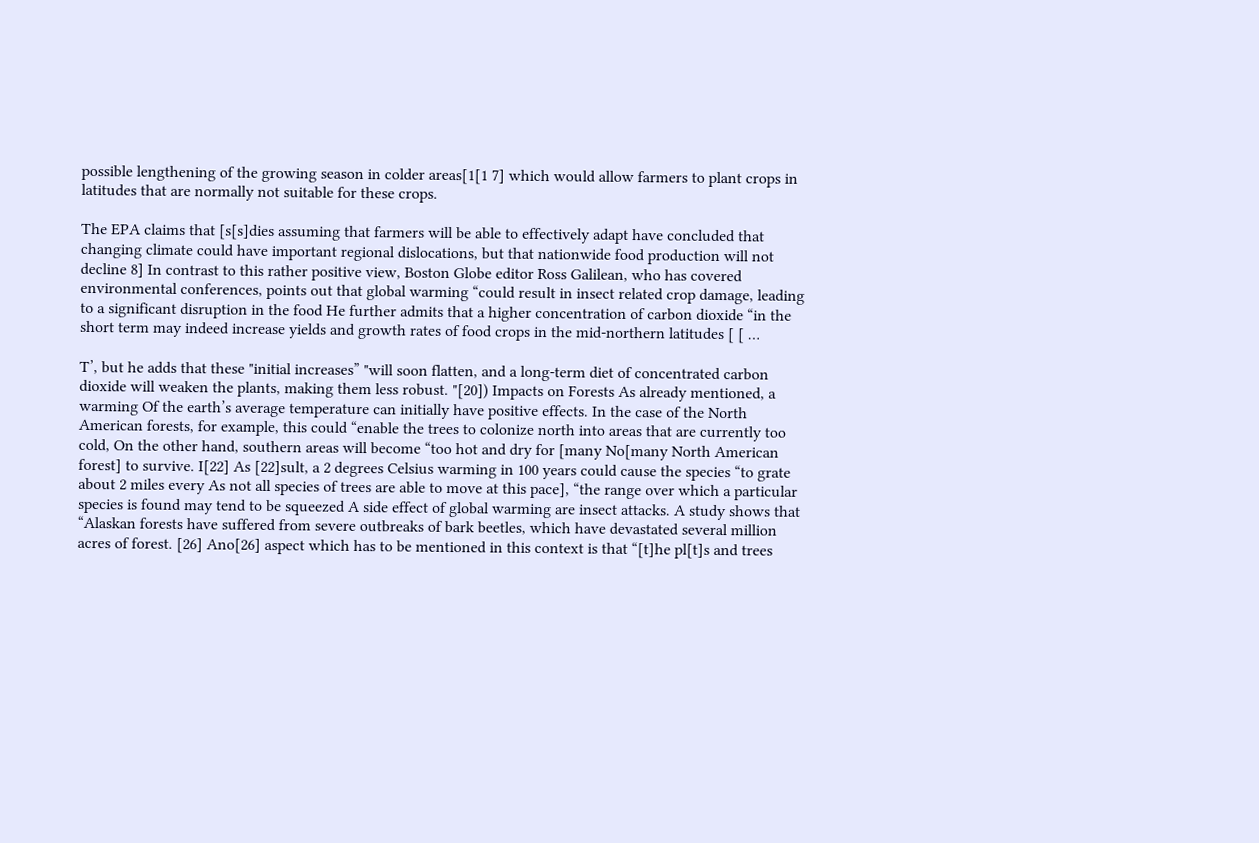possible lengthening of the growing season in colder areas[1[1 7] which would allow farmers to plant crops in latitudes that are normally not suitable for these crops.

The EPA claims that [s[s]dies assuming that farmers will be able to effectively adapt have concluded that changing climate could have important regional dislocations, but that nationwide food production will not decline 8] In contrast to this rather positive view, Boston Globe editor Ross Galilean, who has covered environmental conferences, points out that global warming “could result in insect related crop damage, leading to a significant disruption in the food He further admits that a higher concentration of carbon dioxide “in the short term may indeed increase yields and growth rates of food crops in the mid-northern latitudes [ [ …

T’, but he adds that these "initial increases” "will soon flatten, and a long-term diet of concentrated carbon dioxide will weaken the plants, making them less robust. "[20]) Impacts on Forests As already mentioned, a warming Of the earth’s average temperature can initially have positive effects. In the case of the North American forests, for example, this could “enable the trees to colonize north into areas that are currently too cold, On the other hand, southern areas will become “too hot and dry for [many No[many North American forest] to survive. I[22] As [22]sult, a 2 degrees Celsius warming in 100 years could cause the species “to grate about 2 miles every As not all species of trees are able to move at this pace], “the range over which a particular species is found may tend to be squeezed A side effect of global warming are insect attacks. A study shows that “Alaskan forests have suffered from severe outbreaks of bark beetles, which have devastated several million acres of forest. [26] Ano[26] aspect which has to be mentioned in this context is that “[t]he pl[t]s and trees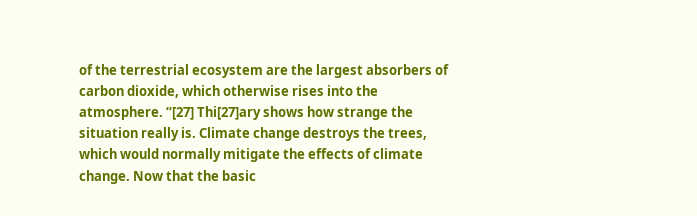of the terrestrial ecosystem are the largest absorbers of carbon dioxide, which otherwise rises into the atmosphere. “[27] Thi[27]ary shows how strange the situation really is. Climate change destroys the trees, which would normally mitigate the effects of climate change. Now that the basic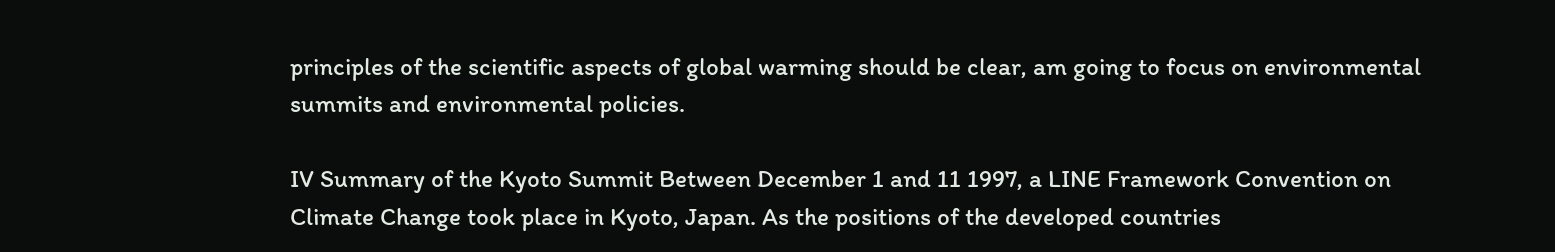principles of the scientific aspects of global warming should be clear, am going to focus on environmental summits and environmental policies.

IV Summary of the Kyoto Summit Between December 1 and 11 1997, a LINE Framework Convention on Climate Change took place in Kyoto, Japan. As the positions of the developed countries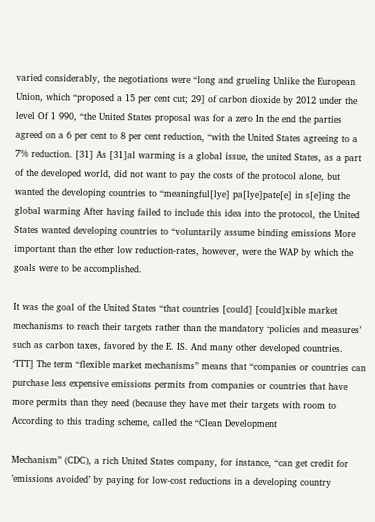varied considerably, the negotiations were “long and grueling Unlike the European Union, which “proposed a 15 per cent cut; 29] of carbon dioxide by 2012 under the level Of 1 990, “the United States proposal was for a zero In the end the parties agreed on a 6 per cent to 8 per cent reduction, “with the United States agreeing to a 7% reduction. [31] As [31]al warming is a global issue, the united States, as a part of the developed world, did not want to pay the costs of the protocol alone, but wanted the developing countries to “meaningful[lye] pa[lye]pate[e] in s[e]ing the global warming After having failed to include this idea into the protocol, the United States wanted developing countries to “voluntarily assume binding emissions More important than the ether low reduction-rates, however, were the WAP by which the goals were to be accomplished.

It was the goal of the United States “that countries [could] [could]xible market mechanisms to reach their targets rather than the mandatory ‘policies and measures’ such as carbon taxes, favored by the E. IS. And many other developed countries. ‘TTT] The term “flexible market mechanisms” means that “companies or countries can purchase less expensive emissions permits from companies or countries that have more permits than they need (because they have met their targets with room to According to this trading scheme, called the “Clean Development

Mechanism” (CDC), a rich United States company, for instance, “can get credit for ’emissions avoided’ by paying for low-cost reductions in a developing country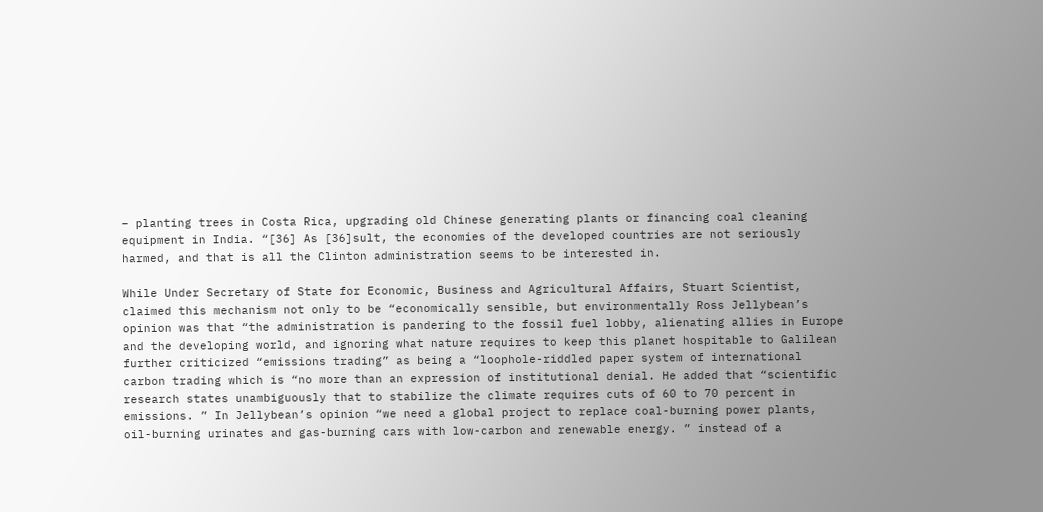– planting trees in Costa Rica, upgrading old Chinese generating plants or financing coal cleaning equipment in India. “[36] As [36]sult, the economies of the developed countries are not seriously harmed, and that is all the Clinton administration seems to be interested in.

While Under Secretary of State for Economic, Business and Agricultural Affairs, Stuart Scientist, claimed this mechanism not only to be “economically sensible, but environmentally Ross Jellybean’s opinion was that “the administration is pandering to the fossil fuel lobby, alienating allies in Europe and the developing world, and ignoring what nature requires to keep this planet hospitable to Galilean further criticized “emissions trading” as being a “loophole-riddled paper system of international carbon trading which is “no more than an expression of institutional denial. He added that “scientific research states unambiguously that to stabilize the climate requires cuts of 60 to 70 percent in emissions. ” In Jellybean’s opinion “we need a global project to replace coal-burning power plants, oil-burning urinates and gas-burning cars with low-carbon and renewable energy. ” instead of a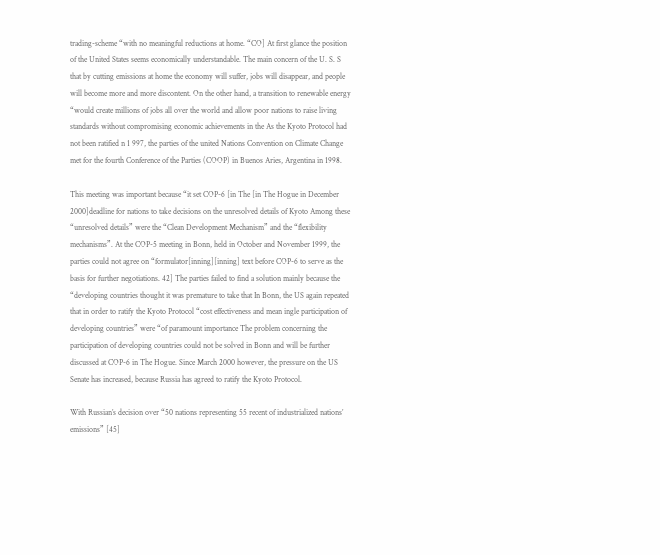trading-scheme “with no meaningful reductions at home. “CO] At first glance the position of the United States seems economically understandable. The main concern of the U. S. S that by cutting emissions at home the economy will suffer, jobs will disappear, and people will become more and more discontent. On the other hand, a transition to renewable energy “would create millions of jobs all over the world and allow poor nations to raise living standards without compromising economic achievements in the As the Kyoto Protocol had not been ratified n 1 997, the parties of the united Nations Convention on Climate Change met for the fourth Conference of the Parties (COOP) in Buenos Aries, Argentina in 1998.

This meeting was important because “it set COP-6 [in The [in The Hogue in December 2000]deadline for nations to take decisions on the unresolved details of Kyoto Among these “unresolved details” were the “Clean Development Mechanism” and the “flexibility mechanisms”. At the COP-5 meeting in Bonn, held in October and November 1999, the parties could not agree on “formulator[inning][inning] text before COP-6 to serve as the basis for further negotiations. 42] The parties failed to find a solution mainly because the “developing countries thought it was premature to take that In Bonn, the US again repeated that in order to ratify the Kyoto Protocol “cost effectiveness and mean ingle participation of developing countries” were “of paramount importance The problem concerning the participation of developing countries could not be solved in Bonn and will be further discussed at COP-6 in The Hogue. Since March 2000 however, the pressure on the US Senate has increased, because Russia has agreed to ratify the Kyoto Protocol.

With Russian’s decision over “50 nations representing 55 recent of industrialized nations’ emissions” [45]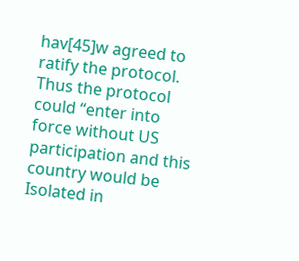hav[45]w agreed to ratify the protocol. Thus the protocol could “enter into force without US participation and this country would be Isolated in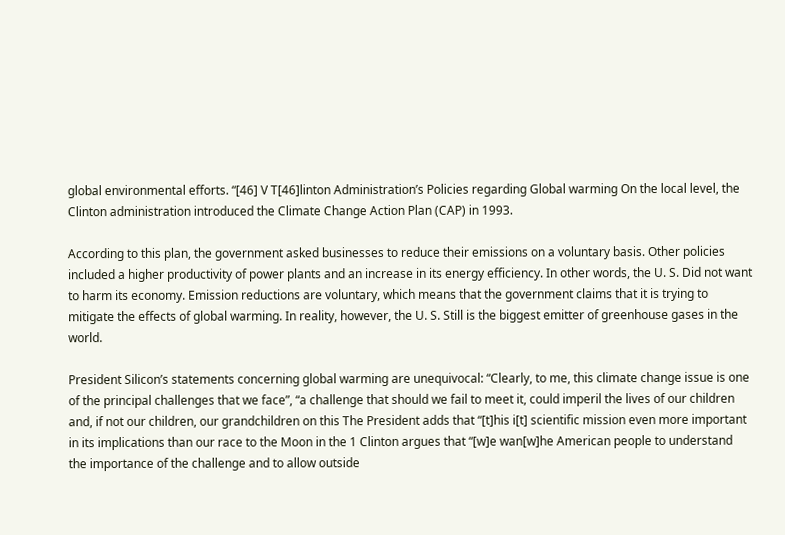global environmental efforts. “[46] V T[46]linton Administration’s Policies regarding Global warming On the local level, the Clinton administration introduced the Climate Change Action Plan (CAP) in 1993.

According to this plan, the government asked businesses to reduce their emissions on a voluntary basis. Other policies included a higher productivity of power plants and an increase in its energy efficiency. In other words, the U. S. Did not want to harm its economy. Emission reductions are voluntary, which means that the government claims that it is trying to mitigate the effects of global warming. In reality, however, the U. S. Still is the biggest emitter of greenhouse gases in the world.

President Silicon’s statements concerning global warming are unequivocal: “Clearly, to me, this climate change issue is one of the principal challenges that we face”, “a challenge that should we fail to meet it, could imperil the lives of our children and, if not our children, our grandchildren on this The President adds that “[t]his i[t] scientific mission even more important in its implications than our race to the Moon in the 1 Clinton argues that “[w]e wan[w]he American people to understand the importance of the challenge and to allow outside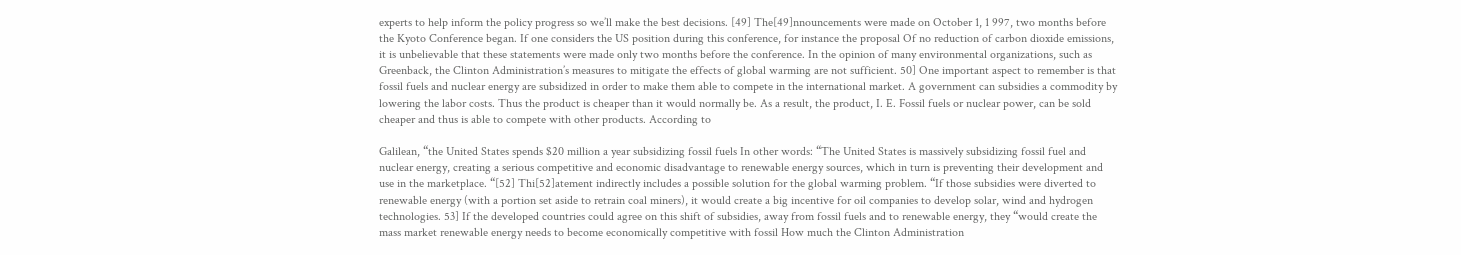experts to help inform the policy progress so we’ll make the best decisions. [49] The[49]nnouncements were made on October 1, 1 997, two months before the Kyoto Conference began. If one considers the US position during this conference, for instance the proposal Of no reduction of carbon dioxide emissions, it is unbelievable that these statements were made only two months before the conference. In the opinion of many environmental organizations, such as Greenback, the Clinton Administration’s measures to mitigate the effects of global warming are not sufficient. 50] One important aspect to remember is that fossil fuels and nuclear energy are subsidized in order to make them able to compete in the international market. A government can subsidies a commodity by lowering the labor costs. Thus the product is cheaper than it would normally be. As a result, the product, I. E. Fossil fuels or nuclear power, can be sold cheaper and thus is able to compete with other products. According to

Galilean, “the United States spends $20 million a year subsidizing fossil fuels In other words: “The United States is massively subsidizing fossil fuel and nuclear energy, creating a serious competitive and economic disadvantage to renewable energy sources, which in turn is preventing their development and use in the marketplace. “[52] Thi[52]atement indirectly includes a possible solution for the global warming problem. “If those subsidies were diverted to renewable energy (with a portion set aside to retrain coal miners), it would create a big incentive for oil companies to develop solar, wind and hydrogen technologies. 53] If the developed countries could agree on this shift of subsidies, away from fossil fuels and to renewable energy, they “would create the mass market renewable energy needs to become economically competitive with fossil How much the Clinton Administration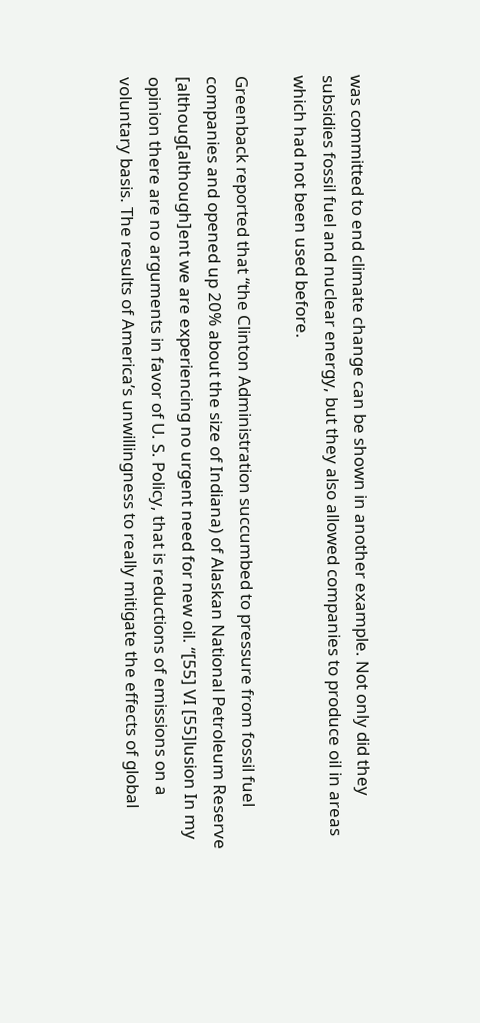was committed to end climate change can be shown in another example. Not only did they subsidies fossil fuel and nuclear energy, but they also allowed companies to produce oil in areas which had not been used before.

Greenback reported that “the Clinton Administration succumbed to pressure from fossil fuel companies and opened up 20% about the size of Indiana) of Alaskan National Petroleum Reserve [althoug[although]ent we are experiencing no urgent need for new oil. “[55] VI [55]lusion In my opinion there are no arguments in favor of U. S. Policy, that is reductions of emissions on a voluntary basis. The results of America’s unwillingness to really mitigate the effects of global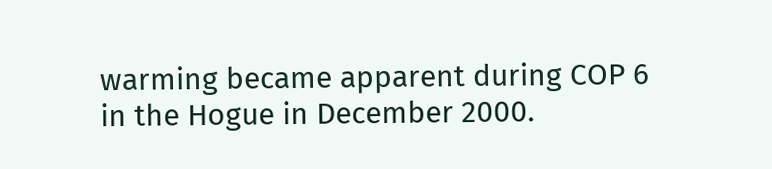warming became apparent during COP 6 in the Hogue in December 2000.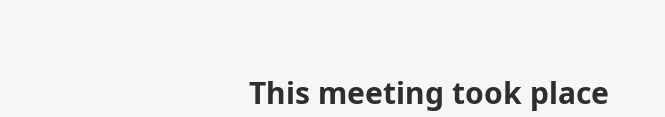This meeting took place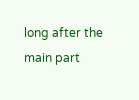long after the main part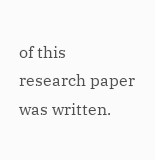of this research paper was written.